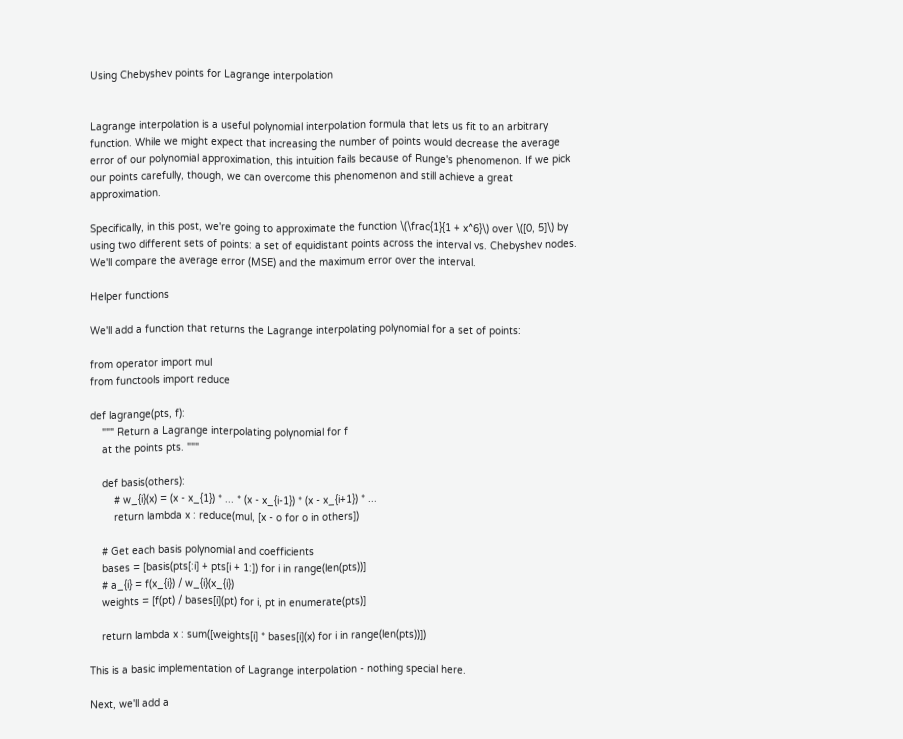Using Chebyshev points for Lagrange interpolation


Lagrange interpolation is a useful polynomial interpolation formula that lets us fit to an arbitrary function. While we might expect that increasing the number of points would decrease the average error of our polynomial approximation, this intuition fails because of Runge's phenomenon. If we pick our points carefully, though, we can overcome this phenomenon and still achieve a great approximation.

Specifically, in this post, we're going to approximate the function \(\frac{1}{1 + x^6}\) over \([0, 5]\) by using two different sets of points: a set of equidistant points across the interval vs. Chebyshev nodes. We'll compare the average error (MSE) and the maximum error over the interval.

Helper functions

We'll add a function that returns the Lagrange interpolating polynomial for a set of points:

from operator import mul
from functools import reduce

def lagrange(pts, f):
    """ Return a Lagrange interpolating polynomial for f
    at the points pts. """

    def basis(others):
        # w_{i}(x) = (x - x_{1}) * ... * (x - x_{i-1}) * (x - x_{i+1}) * ...
        return lambda x : reduce(mul, [x - o for o in others])

    # Get each basis polynomial and coefficients
    bases = [basis(pts[:i] + pts[i + 1:]) for i in range(len(pts))]
    # a_{i} = f(x_{i}) / w_{i}(x_{i})
    weights = [f(pt) / bases[i](pt) for i, pt in enumerate(pts)]

    return lambda x : sum([weights[i] * bases[i](x) for i in range(len(pts))])

This is a basic implementation of Lagrange interpolation - nothing special here.

Next, we'll add a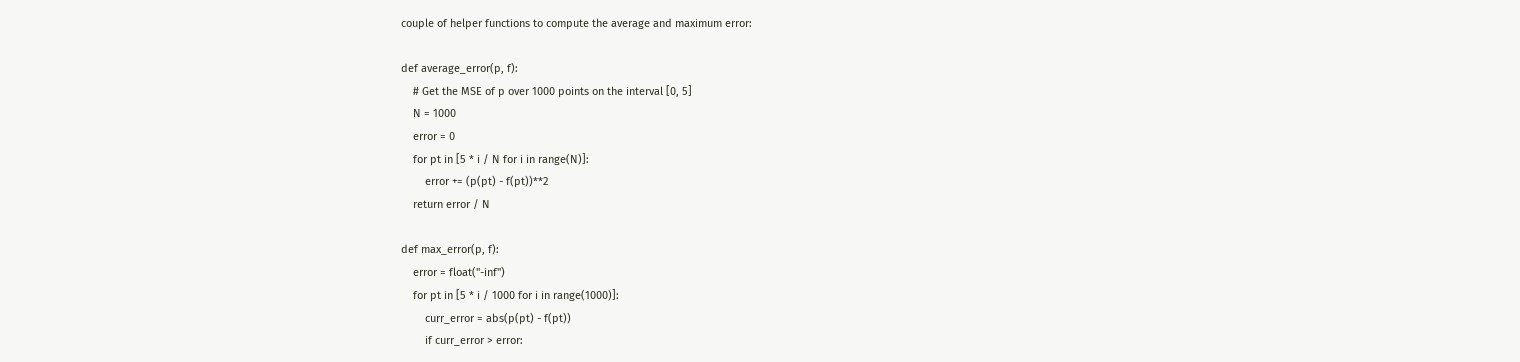couple of helper functions to compute the average and maximum error:

def average_error(p, f):
    # Get the MSE of p over 1000 points on the interval [0, 5]
    N = 1000
    error = 0
    for pt in [5 * i / N for i in range(N)]:
        error += (p(pt) - f(pt))**2
    return error / N

def max_error(p, f):
    error = float("-inf")
    for pt in [5 * i / 1000 for i in range(1000)]:
        curr_error = abs(p(pt) - f(pt))
        if curr_error > error: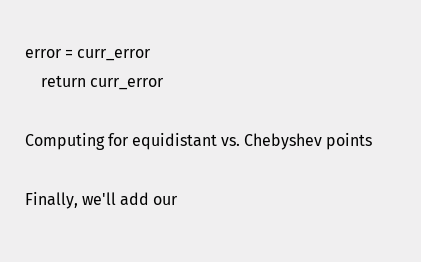error = curr_error
    return curr_error

Computing for equidistant vs. Chebyshev points

Finally, we'll add our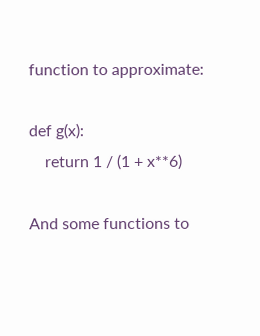function to approximate:

def g(x):
    return 1 / (1 + x**6)

And some functions to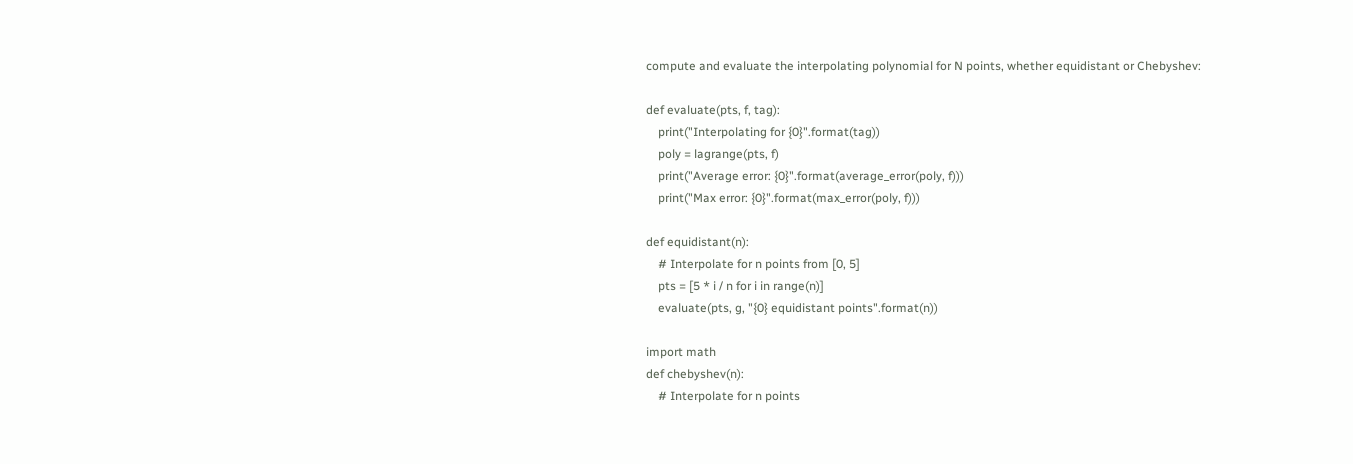compute and evaluate the interpolating polynomial for N points, whether equidistant or Chebyshev:

def evaluate(pts, f, tag):
    print("Interpolating for {0}".format(tag))
    poly = lagrange(pts, f)
    print("Average error: {0}".format(average_error(poly, f)))
    print("Max error: {0}".format(max_error(poly, f)))

def equidistant(n):
    # Interpolate for n points from [0, 5]
    pts = [5 * i / n for i in range(n)]
    evaluate(pts, g, "{0} equidistant points".format(n))

import math
def chebyshev(n):
    # Interpolate for n points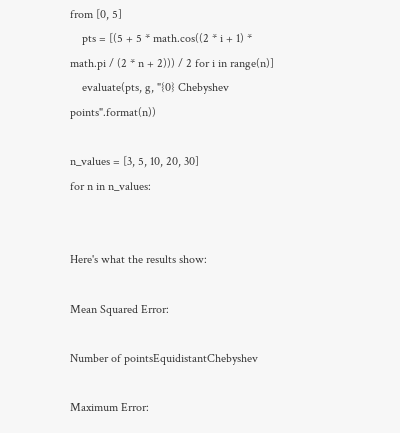from [0, 5]
    pts = [(5 + 5 * math.cos((2 * i + 1) * math.pi / (2 * n + 2))) / 2 for i in range(n)]
    evaluate(pts, g, "{0} Chebyshev points".format(n))

n_values = [3, 5, 10, 20, 30]
for n in n_values:


Here's what the results show:

Mean Squared Error:

Number of pointsEquidistantChebyshev

Maximum Error: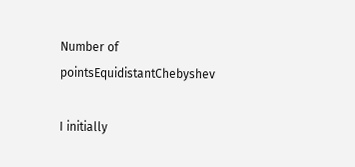Number of pointsEquidistantChebyshev

I initially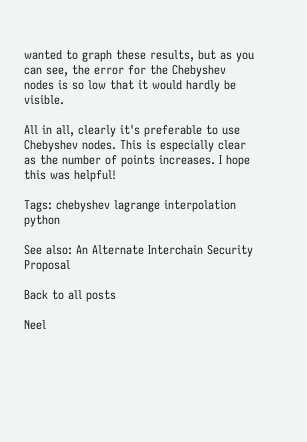wanted to graph these results, but as you can see, the error for the Chebyshev nodes is so low that it would hardly be visible.

All in all, clearly it's preferable to use Chebyshev nodes. This is especially clear as the number of points increases. I hope this was helpful!

Tags: chebyshev lagrange interpolation python

See also: An Alternate Interchain Security Proposal

Back to all posts

Neel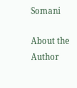Somani

About the Author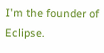I'm the founder of Eclipse.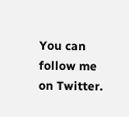You can follow me on Twitter.